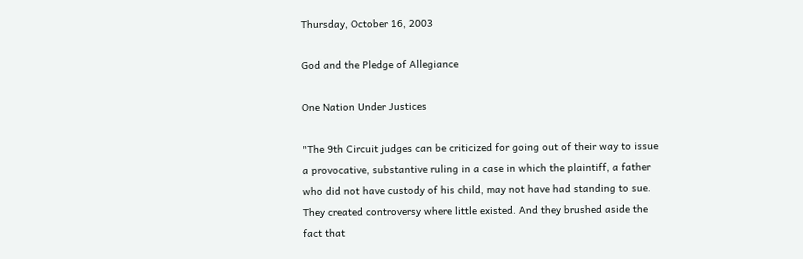Thursday, October 16, 2003

God and the Pledge of Allegiance

One Nation Under Justices

"The 9th Circuit judges can be criticized for going out of their way to issue a provocative, substantive ruling in a case in which the plaintiff, a father who did not have custody of his child, may not have had standing to sue. They created controversy where little existed. And they brushed aside the fact that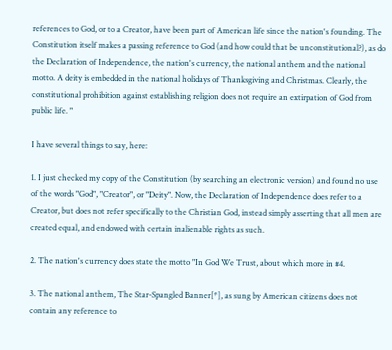references to God, or to a Creator, have been part of American life since the nation's founding. The Constitution itself makes a passing reference to God (and how could that be unconstitutional?), as do the Declaration of Independence, the nation's currency, the national anthem and the national motto. A deity is embedded in the national holidays of Thanksgiving and Christmas. Clearly, the constitutional prohibition against establishing religion does not require an extirpation of God from public life. "

I have several things to say, here:

1. I just checked my copy of the Constitution (by searching an electronic version) and found no use of the words "God", "Creator", or "Deity". Now, the Declaration of Independence does refer to a Creator, but does not refer specifically to the Christian God, instead simply asserting that all men are created equal, and endowed with certain inalienable rights as such.

2. The nation's currency does state the motto "In God We Trust, about which more in #4.

3. The national anthem, The Star-Spangled Banner[*], as sung by American citizens does not contain any reference to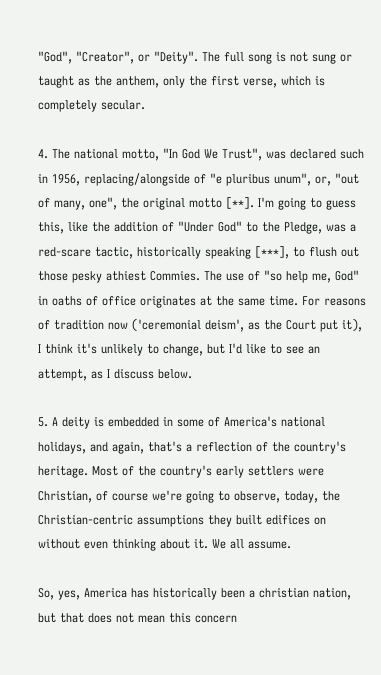"God", "Creator", or "Deity". The full song is not sung or taught as the anthem, only the first verse, which is completely secular.

4. The national motto, "In God We Trust", was declared such in 1956, replacing/alongside of "e pluribus unum", or, "out of many, one", the original motto [**]. I'm going to guess this, like the addition of "Under God" to the Pledge, was a red-scare tactic, historically speaking [***], to flush out those pesky athiest Commies. The use of "so help me, God" in oaths of office originates at the same time. For reasons of tradition now ('ceremonial deism', as the Court put it), I think it's unlikely to change, but I'd like to see an attempt, as I discuss below.

5. A deity is embedded in some of America's national holidays, and again, that's a reflection of the country's heritage. Most of the country's early settlers were Christian, of course we're going to observe, today, the Christian-centric assumptions they built edifices on without even thinking about it. We all assume.

So, yes, America has historically been a christian nation, but that does not mean this concern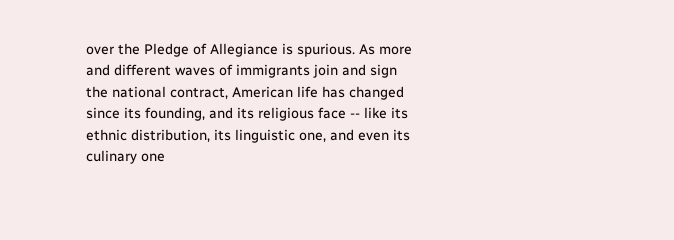over the Pledge of Allegiance is spurious. As more and different waves of immigrants join and sign the national contract, American life has changed since its founding, and its religious face -- like its ethnic distribution, its linguistic one, and even its culinary one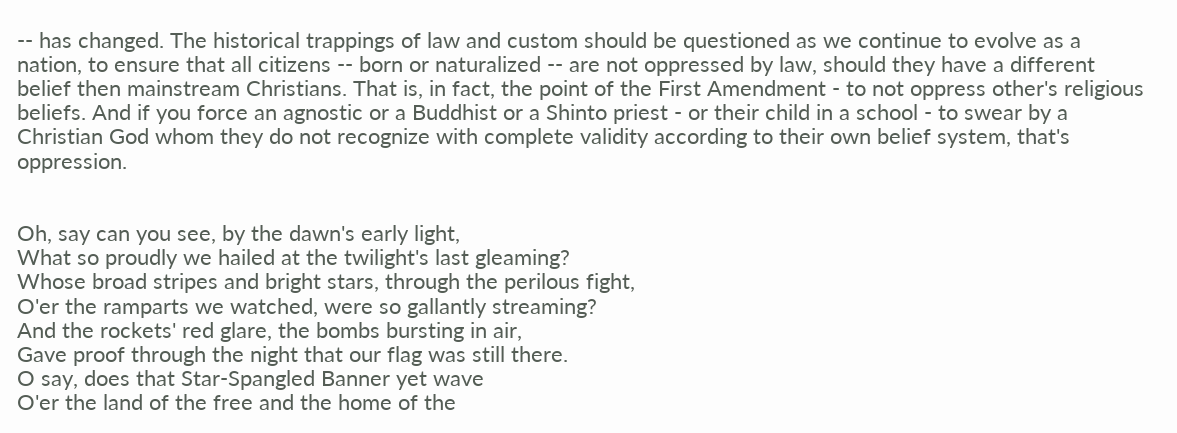-- has changed. The historical trappings of law and custom should be questioned as we continue to evolve as a nation, to ensure that all citizens -- born or naturalized -- are not oppressed by law, should they have a different belief then mainstream Christians. That is, in fact, the point of the First Amendment - to not oppress other's religious beliefs. And if you force an agnostic or a Buddhist or a Shinto priest - or their child in a school - to swear by a Christian God whom they do not recognize with complete validity according to their own belief system, that's oppression.


Oh, say can you see, by the dawn's early light,
What so proudly we hailed at the twilight's last gleaming?
Whose broad stripes and bright stars, through the perilous fight,
O'er the ramparts we watched, were so gallantly streaming?
And the rockets' red glare, the bombs bursting in air,
Gave proof through the night that our flag was still there.
O say, does that Star-Spangled Banner yet wave
O'er the land of the free and the home of the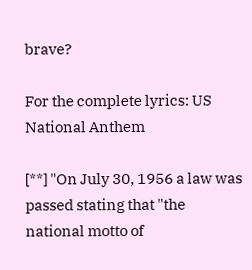brave?

For the complete lyrics: US National Anthem

[**] "On July 30, 1956 a law was passed stating that "the national motto of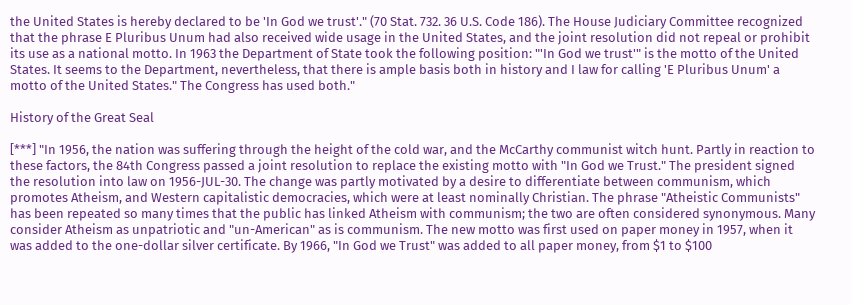the United States is hereby declared to be 'In God we trust'." (70 Stat. 732. 36 U.S. Code 186). The House Judiciary Committee recognized that the phrase E Pluribus Unum had also received wide usage in the United States, and the joint resolution did not repeal or prohibit its use as a national motto. In 1963 the Department of State took the following position: "'In God we trust'" is the motto of the United States. It seems to the Department, nevertheless, that there is ample basis both in history and I law for calling 'E Pluribus Unum' a motto of the United States." The Congress has used both."

History of the Great Seal

[***] "In 1956, the nation was suffering through the height of the cold war, and the McCarthy communist witch hunt. Partly in reaction to these factors, the 84th Congress passed a joint resolution to replace the existing motto with "In God we Trust." The president signed the resolution into law on 1956-JUL-30. The change was partly motivated by a desire to differentiate between communism, which promotes Atheism, and Western capitalistic democracies, which were at least nominally Christian. The phrase "Atheistic Communists" has been repeated so many times that the public has linked Atheism with communism; the two are often considered synonymous. Many consider Atheism as unpatriotic and "un-American" as is communism. The new motto was first used on paper money in 1957, when it was added to the one-dollar silver certificate. By 1966, "In God we Trust" was added to all paper money, from $1 to $100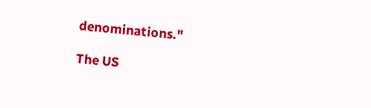denominations."

The US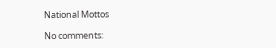National Mottos

No comments: